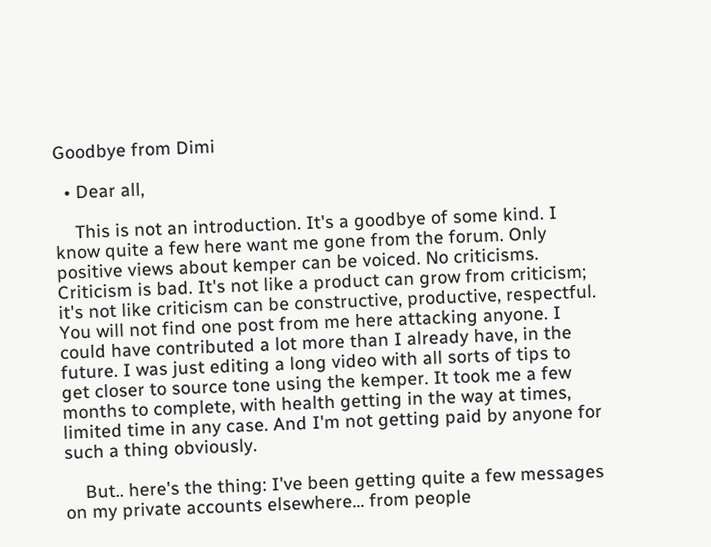Goodbye from Dimi

  • Dear all,

    This is not an introduction. It's a goodbye of some kind. I know quite a few here want me gone from the forum. Only positive views about kemper can be voiced. No criticisms. Criticism is bad. It's not like a product can grow from criticism; it's not like criticism can be constructive, productive, respectful. You will not find one post from me here attacking anyone. I could have contributed a lot more than I already have, in the future. I was just editing a long video with all sorts of tips to get closer to source tone using the kemper. It took me a few months to complete, with health getting in the way at times, limited time in any case. And I'm not getting paid by anyone for such a thing obviously.

    But.. here's the thing: I've been getting quite a few messages on my private accounts elsewhere... from people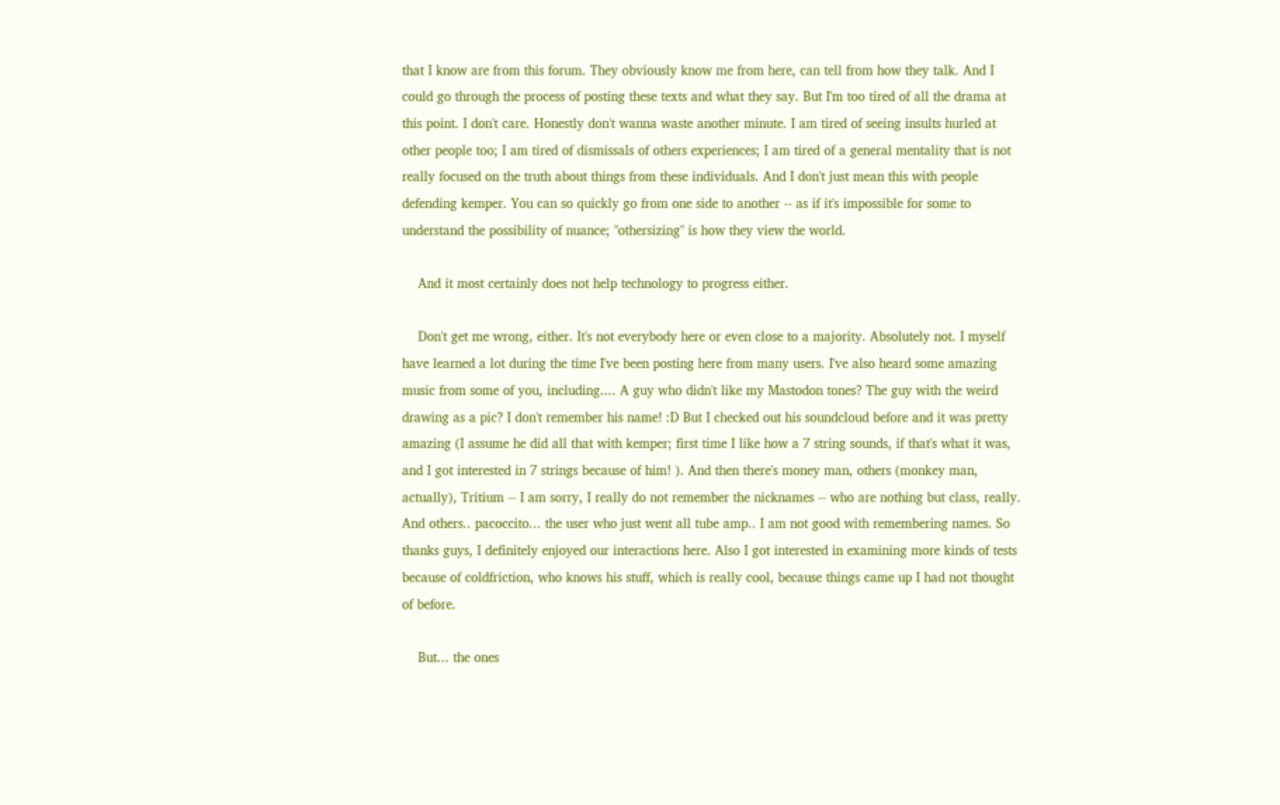that I know are from this forum. They obviously know me from here, can tell from how they talk. And I could go through the process of posting these texts and what they say. But I'm too tired of all the drama at this point. I don't care. Honestly don't wanna waste another minute. I am tired of seeing insults hurled at other people too; I am tired of dismissals of others experiences; I am tired of a general mentality that is not really focused on the truth about things from these individuals. And I don't just mean this with people defending kemper. You can so quickly go from one side to another -- as if it's impossible for some to understand the possibility of nuance; "othersizing" is how they view the world.

    And it most certainly does not help technology to progress either.

    Don't get me wrong, either. It's not everybody here or even close to a majority. Absolutely not. I myself have learned a lot during the time I've been posting here from many users. I've also heard some amazing music from some of you, including.... A guy who didn't like my Mastodon tones? The guy with the weird drawing as a pic? I don't remember his name! :D But I checked out his soundcloud before and it was pretty amazing (I assume he did all that with kemper; first time I like how a 7 string sounds, if that's what it was, and I got interested in 7 strings because of him! ). And then there's money man, others (monkey man, actually), Tritium -- I am sorry, I really do not remember the nicknames -- who are nothing but class, really. And others.. pacoccito... the user who just went all tube amp.. I am not good with remembering names. So thanks guys, I definitely enjoyed our interactions here. Also I got interested in examining more kinds of tests because of coldfriction, who knows his stuff, which is really cool, because things came up I had not thought of before.

    But... the ones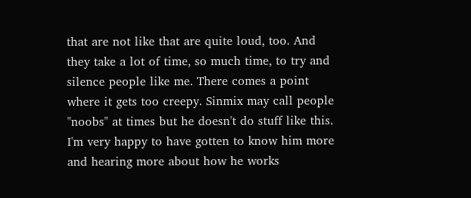that are not like that are quite loud, too. And they take a lot of time, so much time, to try and silence people like me. There comes a point where it gets too creepy. Sinmix may call people "noobs" at times but he doesn't do stuff like this. I'm very happy to have gotten to know him more and hearing more about how he works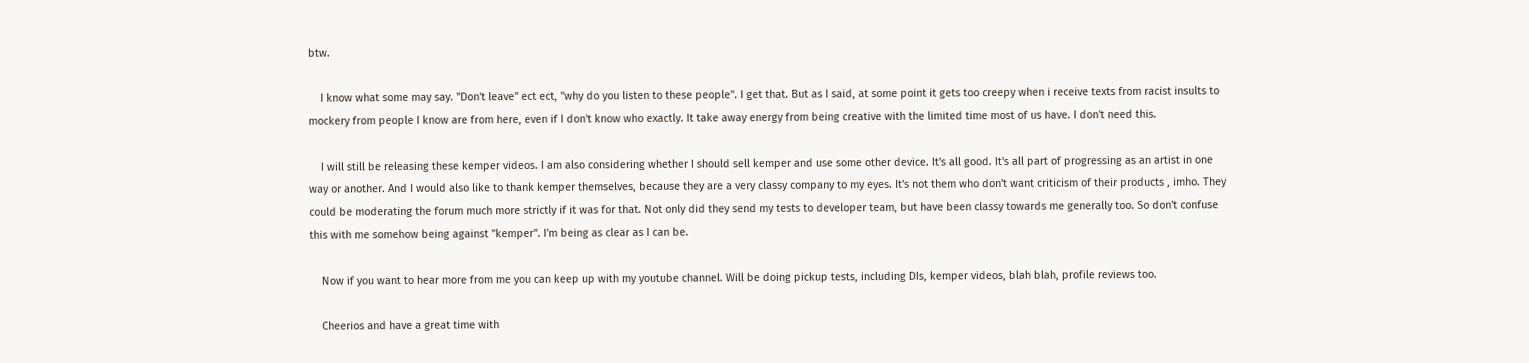btw.

    I know what some may say. "Don't leave" ect ect, "why do you listen to these people". I get that. But as I said, at some point it gets too creepy when i receive texts from racist insults to mockery from people I know are from here, even if I don't know who exactly. It take away energy from being creative with the limited time most of us have. I don't need this.

    I will still be releasing these kemper videos. I am also considering whether I should sell kemper and use some other device. It's all good. It's all part of progressing as an artist in one way or another. And I would also like to thank kemper themselves, because they are a very classy company to my eyes. It's not them who don't want criticism of their products , imho. They could be moderating the forum much more strictly if it was for that. Not only did they send my tests to developer team, but have been classy towards me generally too. So don't confuse this with me somehow being against "kemper". I'm being as clear as I can be.

    Now if you want to hear more from me you can keep up with my youtube channel. Will be doing pickup tests, including DIs, kemper videos, blah blah, profile reviews too.

    Cheerios and have a great time with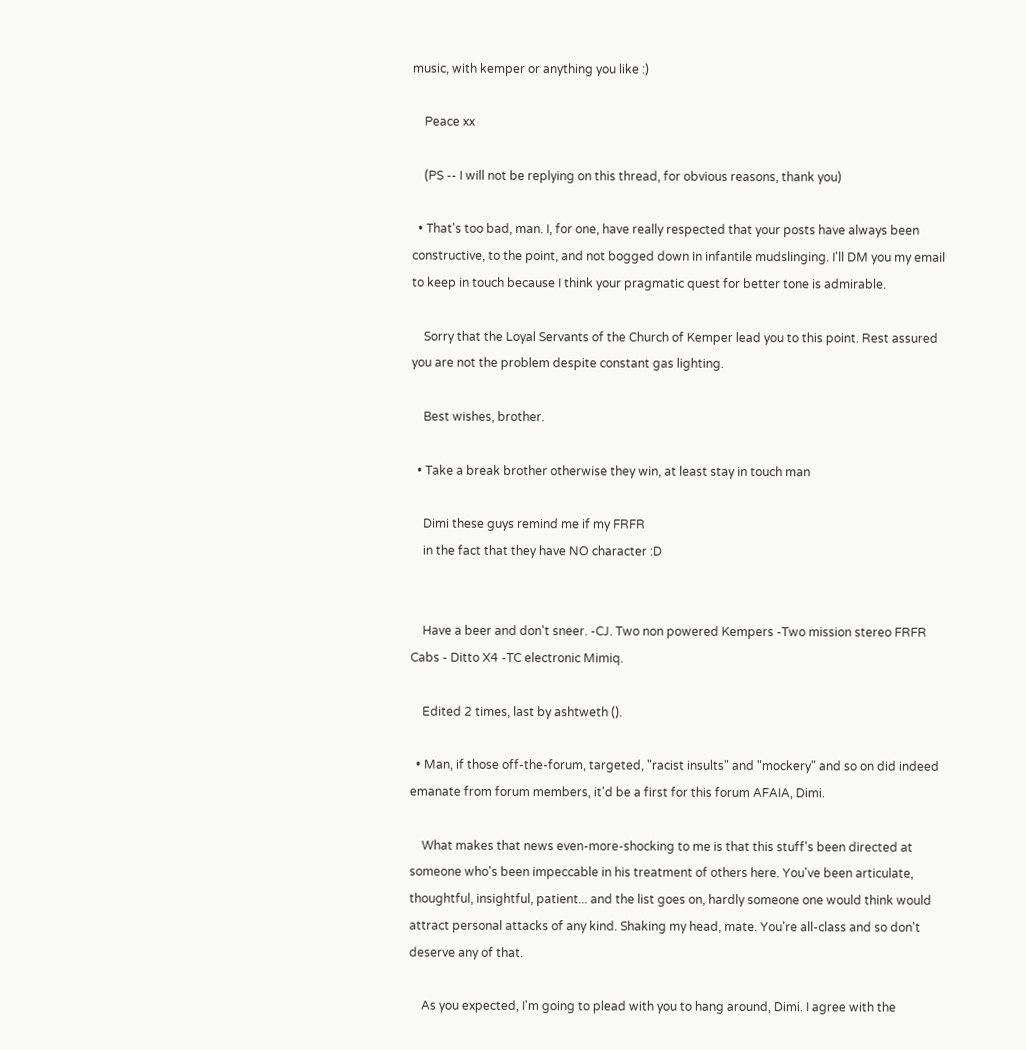music, with kemper or anything you like :)

    Peace xx

    (PS -- I will not be replying on this thread, for obvious reasons, thank you)

  • That's too bad, man. I, for one, have really respected that your posts have always been constructive, to the point, and not bogged down in infantile mudslinging. I'll DM you my email to keep in touch because I think your pragmatic quest for better tone is admirable.

    Sorry that the Loyal Servants of the Church of Kemper lead you to this point. Rest assured you are not the problem despite constant gas lighting.

    Best wishes, brother.

  • Take a break brother otherwise they win, at least stay in touch man

    Dimi these guys remind me if my FRFR
    in the fact that they have NO character :D


    Have a beer and don't sneer. -CJ. Two non powered Kempers -Two mission stereo FRFR Cabs - Ditto X4 -TC electronic Mimiq.

    Edited 2 times, last by ashtweth ().

  • Man, if those off-the-forum, targeted, "racist insults" and "mockery" and so on did indeed emanate from forum members, it'd be a first for this forum AFAIA, Dimi.

    What makes that news even-more-shocking to me is that this stuff's been directed at someone who's been impeccable in his treatment of others here. You've been articulate, thoughtful, insightful, patient... and the list goes on, hardly someone one would think would attract personal attacks of any kind. Shaking my head, mate. You're all-class and so don't deserve any of that.

    As you expected, I'm going to plead with you to hang around, Dimi. I agree with the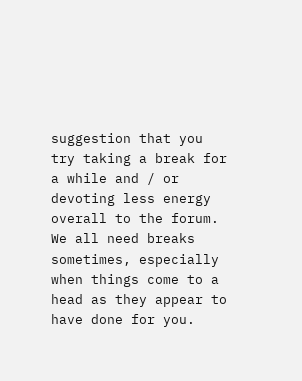suggestion that you try taking a break for a while and / or devoting less energy overall to the forum. We all need breaks sometimes, especially when things come to a head as they appear to have done for you.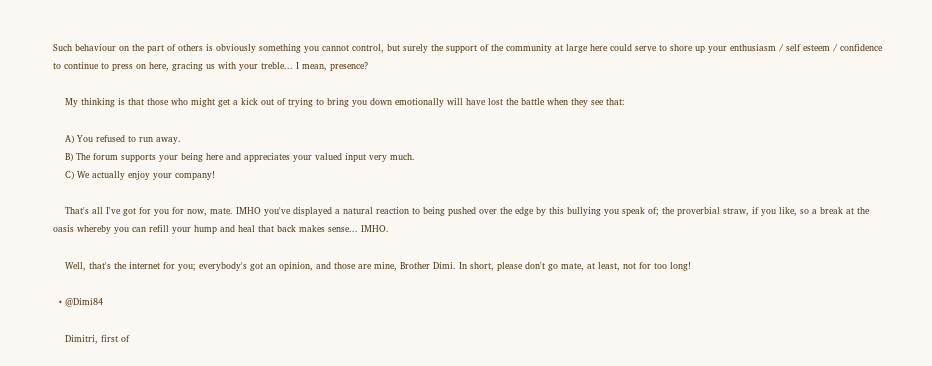Such behaviour on the part of others is obviously something you cannot control, but surely the support of the community at large here could serve to shore up your enthusiasm / self esteem / confidence to continue to press on here, gracing us with your treble... I mean, presence?

    My thinking is that those who might get a kick out of trying to bring you down emotionally will have lost the battle when they see that:

    A) You refused to run away.
    B) The forum supports your being here and appreciates your valued input very much.
    C) We actually enjoy your company!

    That's all I've got for you for now, mate. IMHO you've displayed a natural reaction to being pushed over the edge by this bullying you speak of; the proverbial straw, if you like, so a break at the oasis whereby you can refill your hump and heal that back makes sense... IMHO.

    Well, that's the internet for you; everybody's got an opinion, and those are mine, Brother Dimi. In short, please don't go mate, at least, not for too long!

  • @Dimi84

    Dimitri, first of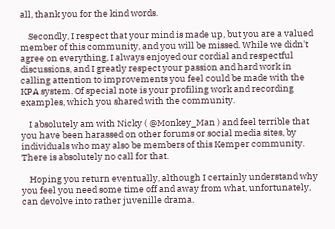all, thank you for the kind words.

    Secondly, I respect that your mind is made up, but you are a valued member of this community, and you will be missed. While we didn't agree on everything, I always enjoyed our cordial and respectful discussions, and I greatly respect your passion and hard work in calling attention to improvements you feel could be made with the KPA system. Of special note is your profiling work and recording examples, which you shared with the community.

    I absolutely am with Nicky ( @Monkey_Man ) and feel terrible that you have been harassed on other forums or social media sites, by individuals who may also be members of this Kemper community. There is absolutely no call for that.

    Hoping you return eventually, although I certainly understand why you feel you need some time off and away from what, unfortunately, can devolve into rather juvenille drama.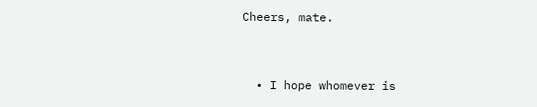Cheers, mate.


  • I hope whomever is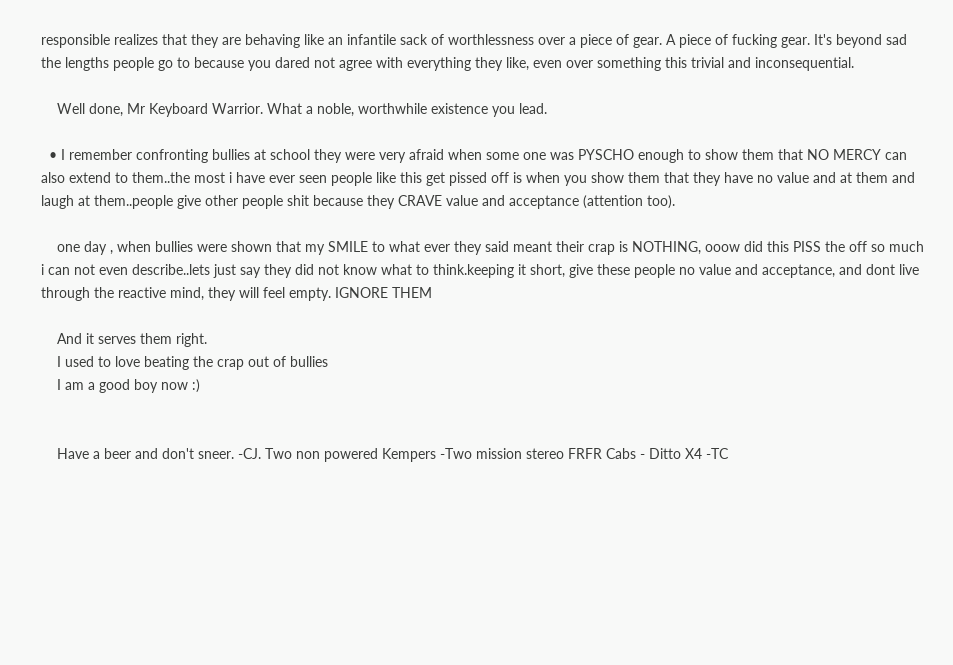responsible realizes that they are behaving like an infantile sack of worthlessness over a piece of gear. A piece of fucking gear. It's beyond sad the lengths people go to because you dared not agree with everything they like, even over something this trivial and inconsequential.

    Well done, Mr Keyboard Warrior. What a noble, worthwhile existence you lead.

  • I remember confronting bullies at school they were very afraid when some one was PYSCHO enough to show them that NO MERCY can also extend to them..the most i have ever seen people like this get pissed off is when you show them that they have no value and at them and laugh at them..people give other people shit because they CRAVE value and acceptance (attention too).

    one day , when bullies were shown that my SMILE to what ever they said meant their crap is NOTHING, ooow did this PISS the off so much i can not even describe..lets just say they did not know what to think.keeping it short, give these people no value and acceptance, and dont live through the reactive mind, they will feel empty. IGNORE THEM

    And it serves them right.
    I used to love beating the crap out of bullies
    I am a good boy now :)


    Have a beer and don't sneer. -CJ. Two non powered Kempers -Two mission stereo FRFR Cabs - Ditto X4 -TC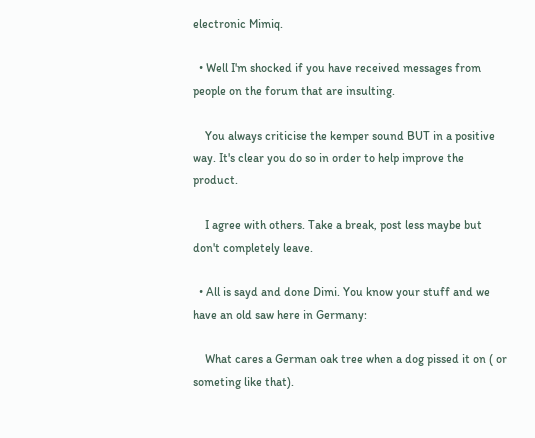electronic Mimiq.

  • Well I'm shocked if you have received messages from people on the forum that are insulting.

    You always criticise the kemper sound BUT in a positive way. It's clear you do so in order to help improve the product.

    I agree with others. Take a break, post less maybe but don't completely leave.

  • All is sayd and done Dimi. You know your stuff and we have an old saw here in Germany:

    What cares a German oak tree when a dog pissed it on ( or someting like that).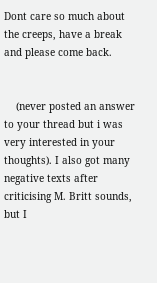Dont care so much about the creeps, have a break and please come back.


    (never posted an answer to your thread but i was very interested in your thoughts). I also got many negative texts after criticising M. Britt sounds, but I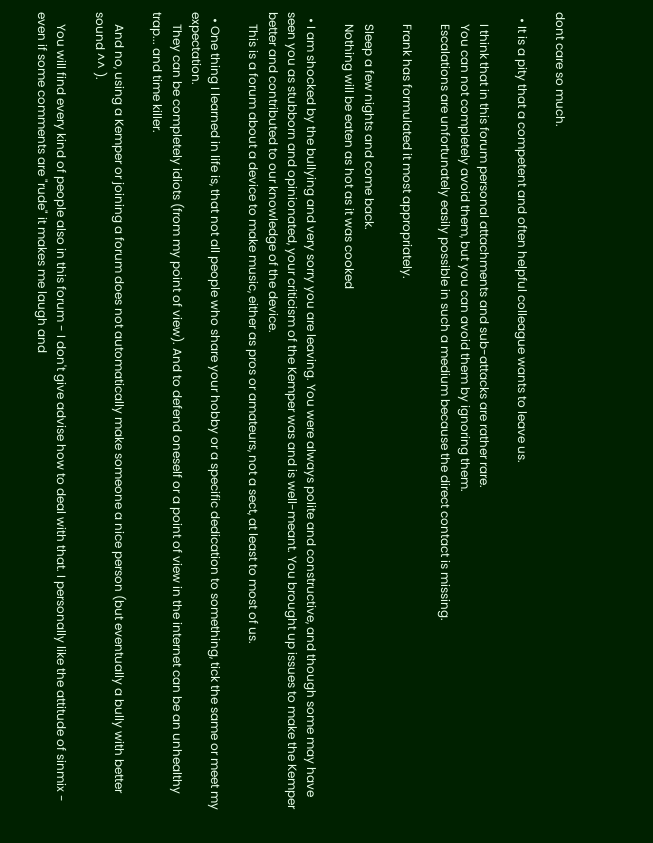dont care so much.

  • It is a pity that a competent and often helpful colleague wants to leave us.

    I think that in this forum personal attachments and sub-attacks are rather rare.
    You can not completely avoid them, but you can avoid them by ignoring them.
    Escalations are unfortunately easily possible in such a medium because the direct contact is missing.

    Frank has formulated it most appropriately.

    Sleep a few nights and come back.
    Nothing will be eaten as hot as it was cooked

  • I am shocked by the bullying and very sorry you are leaving. You were always polite and constructive, and though some may have seen you as stubborn and opinionated, your criticism of the Kemper was and is well-meant. You brought up issues to make the Kemper better and contributed to our knowledge of the device.
    This is a forum about a device to make music, either as pros or amateurs, not a sect, at least to most of us.

  • One thing I learned in life is, that not all people who share your hobby or a specific dedication to something, tick the same or meet my expectation.
    They can be completely idiots (from my point of view). And to defend oneself or a point of view in the internet can be an unhealthy trap... and time killer.

    And no, using a Kemper or joining a forum does not automatically make someone a nice person (but eventually a bully with better sound ^^ ).

    You will find every kind of people also in this forum - I don't give advise how to deal with that. I personally like the attitude of sinmix - even if some comments are "rude" it makes me laugh and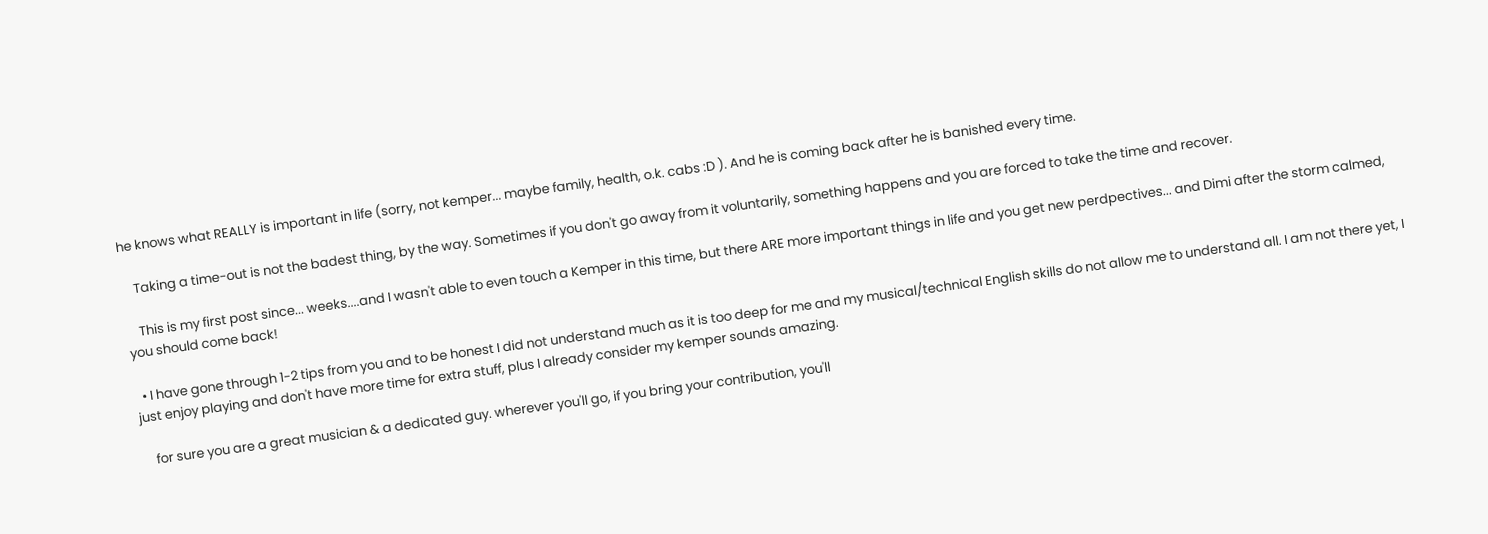he knows what REALLY is important in life (sorry, not kemper... maybe family, health, o.k. cabs :D ). And he is coming back after he is banished every time.

    Taking a time-out is not the badest thing, by the way. Sometimes if you don't go away from it voluntarily, something happens and you are forced to take the time and recover.

    This is my first post since... weeks....and I wasn't able to even touch a Kemper in this time, but there ARE more important things in life and you get new perdpectives... and Dimi after the storm calmed, you should come back!

  • I have gone through 1-2 tips from you and to be honest I did not understand much as it is too deep for me and my musical/technical English skills do not allow me to understand all. I am not there yet, I just enjoy playing and don't have more time for extra stuff, plus I already consider my kemper sounds amazing.

    for sure you are a great musician & a dedicated guy. wherever you'll go, if you bring your contribution, you'll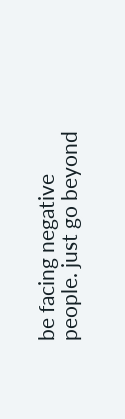be facing negative people. just go beyond